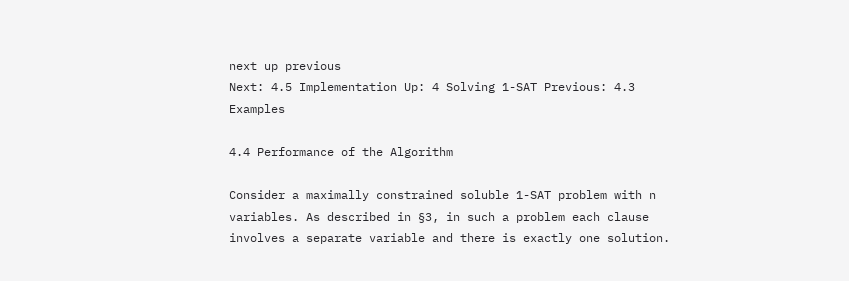next up previous
Next: 4.5 Implementation Up: 4 Solving 1-SAT Previous: 4.3 Examples

4.4 Performance of the Algorithm

Consider a maximally constrained soluble 1-SAT problem with n variables. As described in §3, in such a problem each clause involves a separate variable and there is exactly one solution.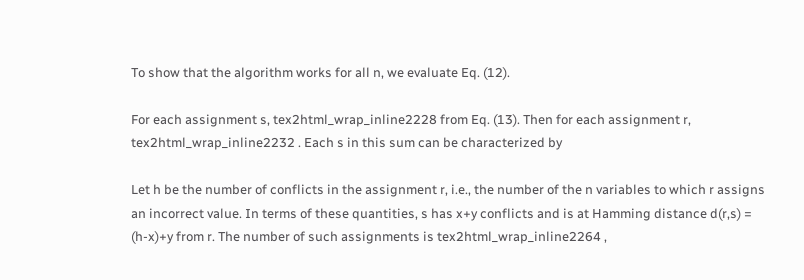To show that the algorithm works for all n, we evaluate Eq. (12).

For each assignment s, tex2html_wrap_inline2228 from Eq. (13). Then for each assignment r, tex2html_wrap_inline2232 . Each s in this sum can be characterized by

Let h be the number of conflicts in the assignment r, i.e., the number of the n variables to which r assigns an incorrect value. In terms of these quantities, s has x+y conflicts and is at Hamming distance d(r,s) = (h-x)+y from r. The number of such assignments is tex2html_wrap_inline2264 ,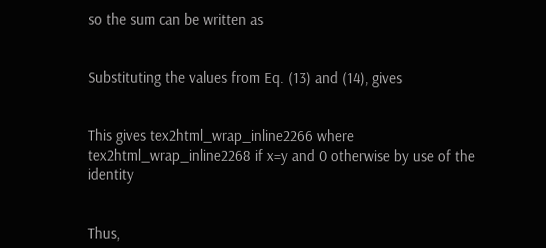so the sum can be written as


Substituting the values from Eq. (13) and (14), gives


This gives tex2html_wrap_inline2266 where tex2html_wrap_inline2268 if x=y and 0 otherwise by use of the identity


Thus,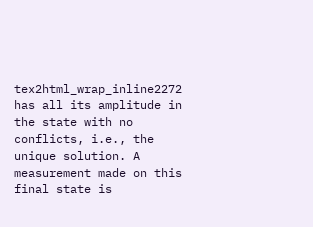tex2html_wrap_inline2272 has all its amplitude in the state with no conflicts, i.e., the unique solution. A measurement made on this final state is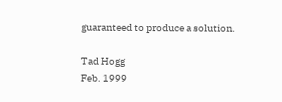guaranteed to produce a solution.

Tad Hogg
Feb. 1999